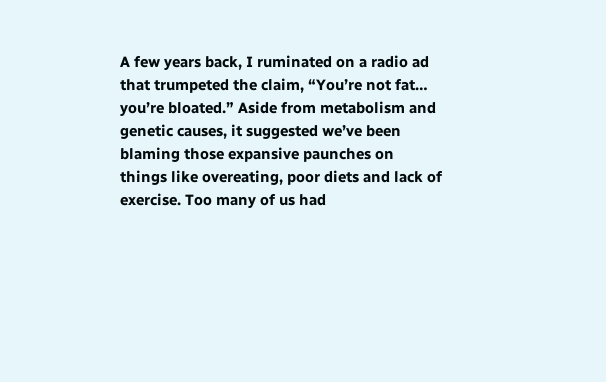A few years back, I ruminated on a radio ad that trumpeted the claim, “You’re not fat… you’re bloated.” Aside from metabolism and genetic causes, it suggested we’ve been blaming those expansive paunches on things like overeating, poor diets and lack of exercise. Too many of us had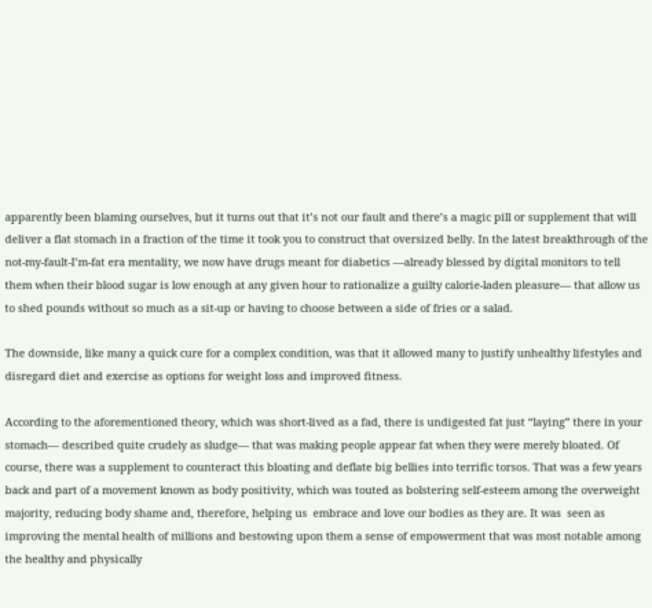apparently been blaming ourselves, but it turns out that it’s not our fault and there’s a magic pill or supplement that will deliver a flat stomach in a fraction of the time it took you to construct that oversized belly. In the latest breakthrough of the not-my-fault-I’m-fat era mentality, we now have drugs meant for diabetics —already blessed by digital monitors to tell them when their blood sugar is low enough at any given hour to rationalize a guilty calorie-laden pleasure— that allow us to shed pounds without so much as a sit-up or having to choose between a side of fries or a salad.

The downside, like many a quick cure for a complex condition, was that it allowed many to justify unhealthy lifestyles and disregard diet and exercise as options for weight loss and improved fitness.

According to the aforementioned theory, which was short-lived as a fad, there is undigested fat just “laying” there in your stomach— described quite crudely as sludge— that was making people appear fat when they were merely bloated. Of course, there was a supplement to counteract this bloating and deflate big bellies into terrific torsos. That was a few years back and part of a movement known as body positivity, which was touted as bolstering self-esteem among the overweight majority, reducing body shame and, therefore, helping us  embrace and love our bodies as they are. It was  seen as improving the mental health of millions and bestowing upon them a sense of empowerment that was most notable among the healthy and physically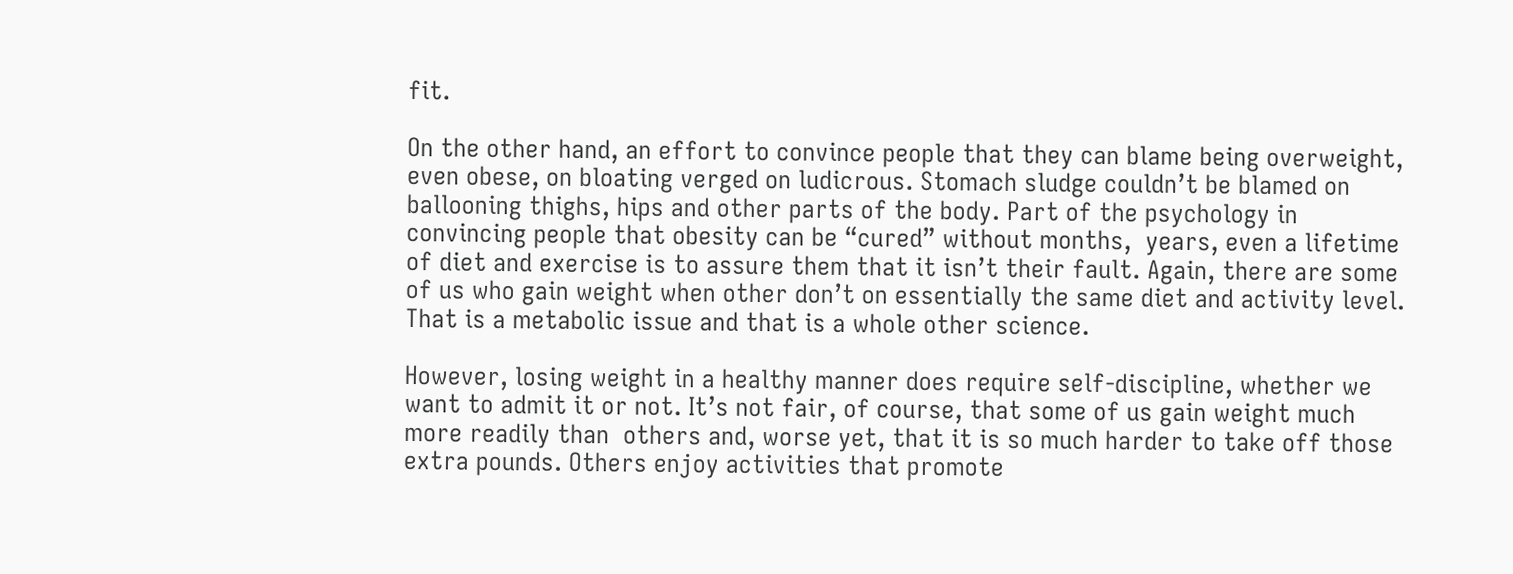fit.

On the other hand, an effort to convince people that they can blame being overweight, even obese, on bloating verged on ludicrous. Stomach sludge couldn’t be blamed on ballooning thighs, hips and other parts of the body. Part of the psychology in convincing people that obesity can be “cured” without months,  years, even a lifetime of diet and exercise is to assure them that it isn’t their fault. Again, there are some of us who gain weight when other don’t on essentially the same diet and activity level. That is a metabolic issue and that is a whole other science.

However, losing weight in a healthy manner does require self-discipline, whether we want to admit it or not. It’s not fair, of course, that some of us gain weight much more readily than  others and, worse yet, that it is so much harder to take off those extra pounds. Others enjoy activities that promote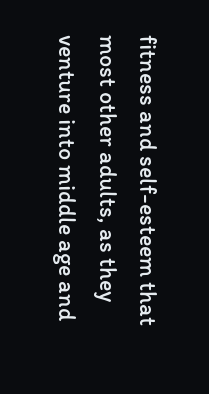fitness and self-esteem that most other adults, as they venture into middle age and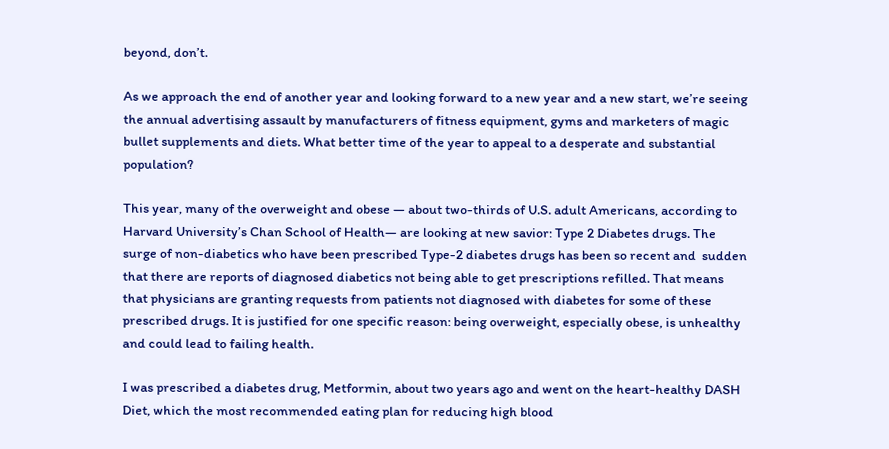beyond, don’t.

As we approach the end of another year and looking forward to a new year and a new start, we’re seeing the annual advertising assault by manufacturers of fitness equipment, gyms and marketers of magic bullet supplements and diets. What better time of the year to appeal to a desperate and substantial population?

This year, many of the overweight and obese — about two-thirds of U.S. adult Americans, according to Harvard University’s Chan School of Health— are looking at new savior: Type 2 Diabetes drugs. The surge of non-diabetics who have been prescribed Type-2 diabetes drugs has been so recent and  sudden that there are reports of diagnosed diabetics not being able to get prescriptions refilled. That means that physicians are granting requests from patients not diagnosed with diabetes for some of these prescribed drugs. It is justified for one specific reason: being overweight, especially obese, is unhealthy and could lead to failing health.

I was prescribed a diabetes drug, Metformin, about two years ago and went on the heart-healthy DASH Diet, which the most recommended eating plan for reducing high blood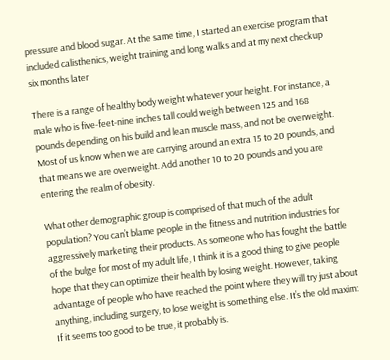pressure and blood sugar. At the same time, I started an exercise program that included calisthenics, weight training and long walks and at my next checkup six months later

There is a range of healthy body weight whatever your height. For instance, a male who is five-feet-nine inches tall could weigh between 125 and 168 pounds depending on his build and lean muscle mass, and not be overweight. Most of us know when we are carrying around an extra 15 to 20 pounds, and that means we are overweight. Add another 10 to 20 pounds and you are entering the realm of obesity.

What other demographic group is comprised of that much of the adult population? You can’t blame people in the fitness and nutrition industries for aggressively marketing their products. As someone who has fought the battle of the bulge for most of my adult life, I think it is a good thing to give people hope that they can optimize their health by losing weight. However, taking advantage of people who have reached the point where they will try just about anything, including surgery, to lose weight is something else. It’s the old maxim: If it seems too good to be true, it probably is.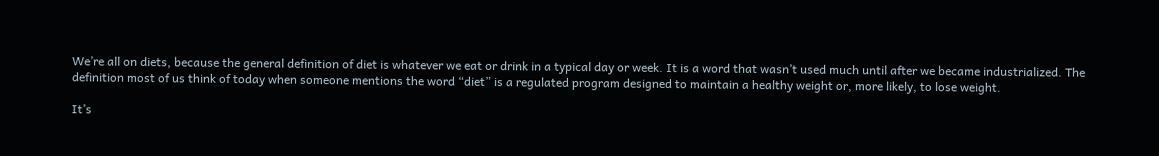We’re all on diets, because the general definition of diet is whatever we eat or drink in a typical day or week. It is a word that wasn’t used much until after we became industrialized. The definition most of us think of today when someone mentions the word “diet” is a regulated program designed to maintain a healthy weight or, more likely, to lose weight.

It’s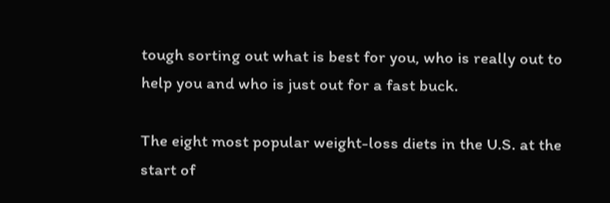tough sorting out what is best for you, who is really out to help you and who is just out for a fast buck.

The eight most popular weight-loss diets in the U.S. at the start of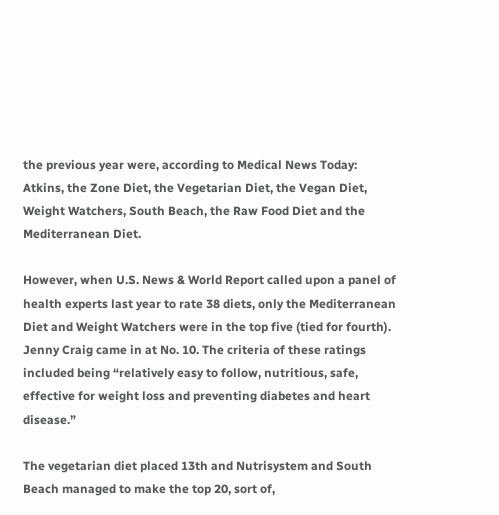the previous year were, according to Medical News Today: Atkins, the Zone Diet, the Vegetarian Diet, the Vegan Diet, Weight Watchers, South Beach, the Raw Food Diet and the Mediterranean Diet.

However, when U.S. News & World Report called upon a panel of health experts last year to rate 38 diets, only the Mediterranean Diet and Weight Watchers were in the top five (tied for fourth). Jenny Craig came in at No. 10. The criteria of these ratings included being “relatively easy to follow, nutritious, safe, effective for weight loss and preventing diabetes and heart disease.”

The vegetarian diet placed 13th and Nutrisystem and South Beach managed to make the top 20, sort of,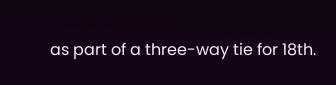as part of a three-way tie for 18th.